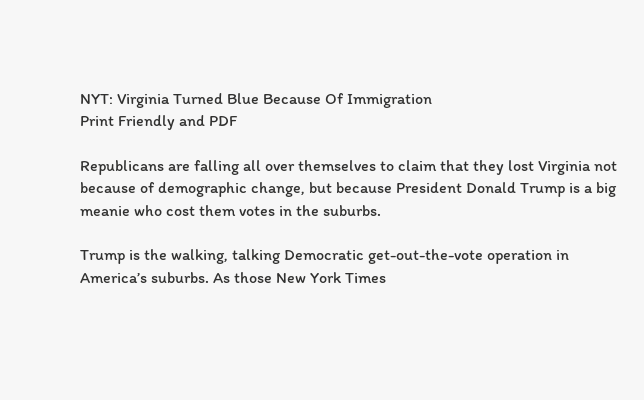NYT: Virginia Turned Blue Because Of Immigration
Print Friendly and PDF

Republicans are falling all over themselves to claim that they lost Virginia not because of demographic change, but because President Donald Trump is a big meanie who cost them votes in the suburbs.

Trump is the walking, talking Democratic get-out-the-vote operation in America’s suburbs. As those New York Times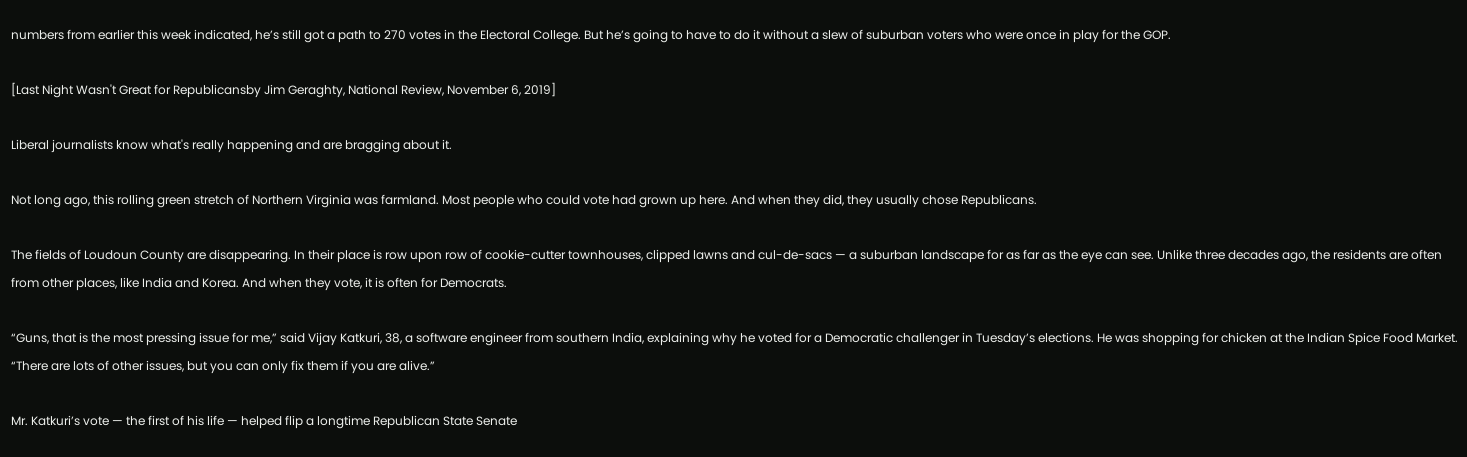numbers from earlier this week indicated, he’s still got a path to 270 votes in the Electoral College. But he’s going to have to do it without a slew of suburban voters who were once in play for the GOP.

[Last Night Wasn't Great for Republicansby Jim Geraghty, National Review, November 6, 2019]

Liberal journalists know what's really happening and are bragging about it.

Not long ago, this rolling green stretch of Northern Virginia was farmland. Most people who could vote had grown up here. And when they did, they usually chose Republicans.

The fields of Loudoun County are disappearing. In their place is row upon row of cookie-cutter townhouses, clipped lawns and cul-de-sacs — a suburban landscape for as far as the eye can see. Unlike three decades ago, the residents are often from other places, like India and Korea. And when they vote, it is often for Democrats.

“Guns, that is the most pressing issue for me,” said Vijay Katkuri, 38, a software engineer from southern India, explaining why he voted for a Democratic challenger in Tuesday’s elections. He was shopping for chicken at the Indian Spice Food Market. “There are lots of other issues, but you can only fix them if you are alive.”

Mr. Katkuri’s vote — the first of his life — helped flip a longtime Republican State Senate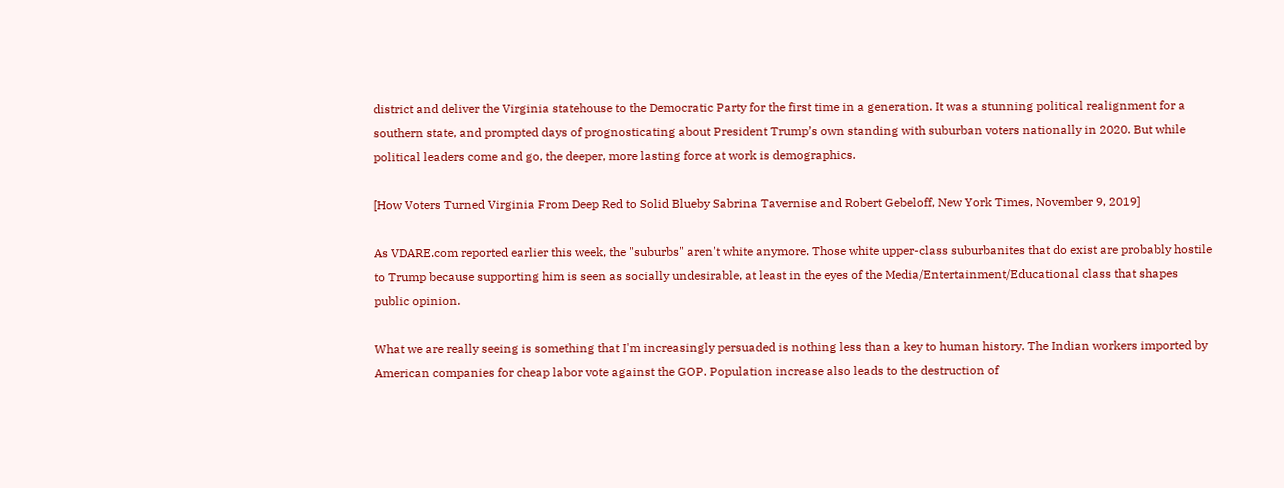district and deliver the Virginia statehouse to the Democratic Party for the first time in a generation. It was a stunning political realignment for a southern state, and prompted days of prognosticating about President Trump’s own standing with suburban voters nationally in 2020. But while political leaders come and go, the deeper, more lasting force at work is demographics.

[How Voters Turned Virginia From Deep Red to Solid Blueby Sabrina Tavernise and Robert Gebeloff, New York Times, November 9, 2019]

As VDARE.com reported earlier this week, the "suburbs" aren't white anymore. Those white upper-class suburbanites that do exist are probably hostile to Trump because supporting him is seen as socially undesirable, at least in the eyes of the Media/Entertainment/Educational class that shapes public opinion.

What we are really seeing is something that I'm increasingly persuaded is nothing less than a key to human history. The Indian workers imported by American companies for cheap labor vote against the GOP. Population increase also leads to the destruction of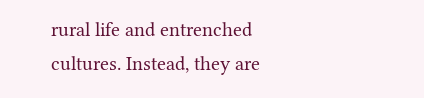rural life and entrenched cultures. Instead, they are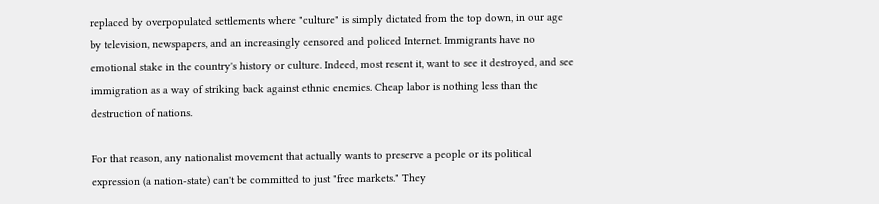replaced by overpopulated settlements where "culture" is simply dictated from the top down, in our age by television, newspapers, and an increasingly censored and policed Internet. Immigrants have no emotional stake in the country's history or culture. Indeed, most resent it, want to see it destroyed, and see immigration as a way of striking back against ethnic enemies. Cheap labor is nothing less than the destruction of nations.

For that reason, any nationalist movement that actually wants to preserve a people or its political expression (a nation-state) can't be committed to just "free markets." They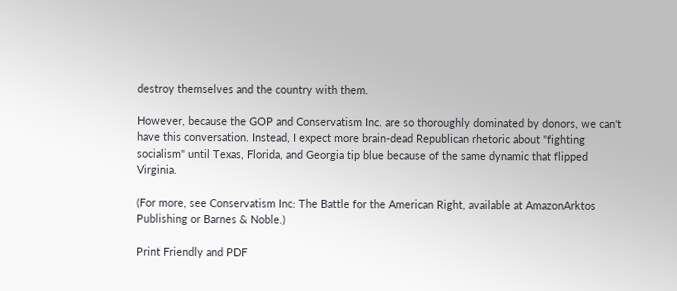destroy themselves and the country with them.

However, because the GOP and Conservatism Inc. are so thoroughly dominated by donors, we can't have this conversation. Instead, I expect more brain-dead Republican rhetoric about "fighting socialism" until Texas, Florida, and Georgia tip blue because of the same dynamic that flipped Virginia.

(For more, see Conservatism Inc: The Battle for the American Right, available at AmazonArktos Publishing or Barnes & Noble.)

Print Friendly and PDF